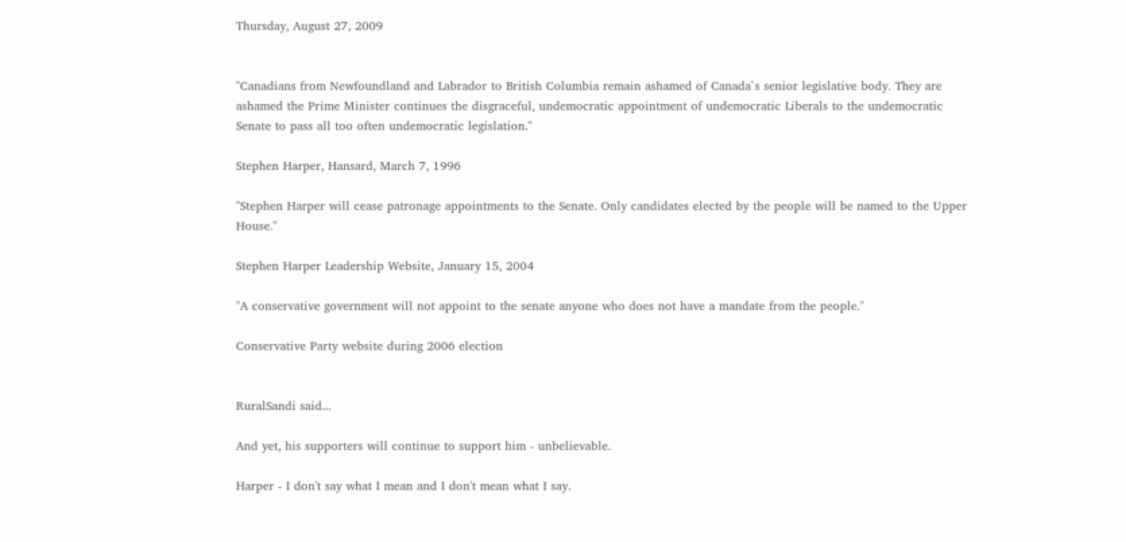Thursday, August 27, 2009


"Canadians from Newfoundland and Labrador to British Columbia remain ashamed of Canada`s senior legislative body. They are ashamed the Prime Minister continues the disgraceful, undemocratic appointment of undemocratic Liberals to the undemocratic Senate to pass all too often undemocratic legislation."

Stephen Harper, Hansard, March 7, 1996

"Stephen Harper will cease patronage appointments to the Senate. Only candidates elected by the people will be named to the Upper House."

Stephen Harper Leadership Website, January 15, 2004

"A conservative government will not appoint to the senate anyone who does not have a mandate from the people."

Conservative Party website during 2006 election


RuralSandi said...

And yet, his supporters will continue to support him - unbelievable.

Harper - I don't say what I mean and I don't mean what I say.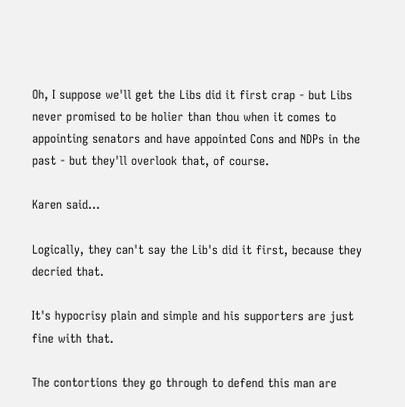Oh, I suppose we'll get the Libs did it first crap - but Libs never promised to be holier than thou when it comes to appointing senators and have appointed Cons and NDPs in the past - but they'll overlook that, of course.

Karen said...

Logically, they can't say the Lib's did it first, because they decried that.

It's hypocrisy plain and simple and his supporters are just fine with that.

The contortions they go through to defend this man are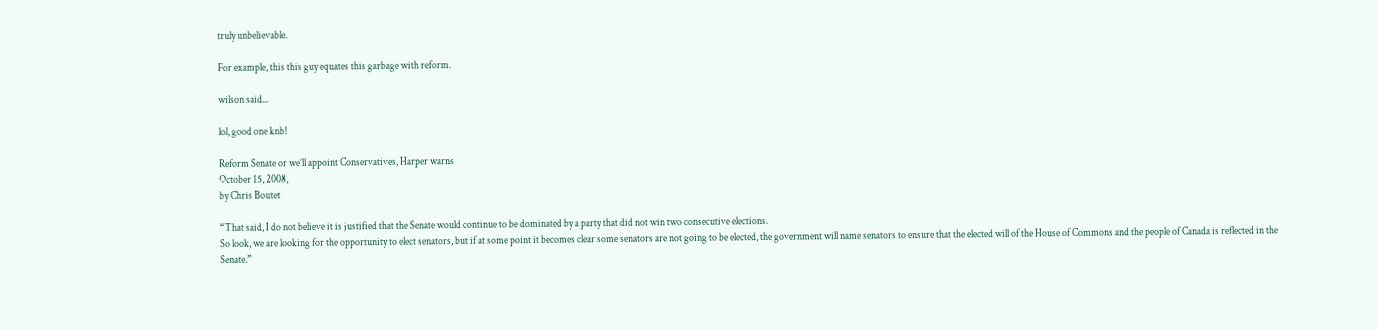truly unbelievable.

For example, this this guy equates this garbage with reform.

wilson said...

lol, good one knb!

Reform Senate or we’ll appoint Conservatives, Harper warns
October 15, 2008,
by Chris Boutet

“That said, I do not believe it is justified that the Senate would continue to be dominated by a party that did not win two consecutive elections.
So look, we are looking for the opportunity to elect senators, but if at some point it becomes clear some senators are not going to be elected, the government will name senators to ensure that the elected will of the House of Commons and the people of Canada is reflected in the Senate.”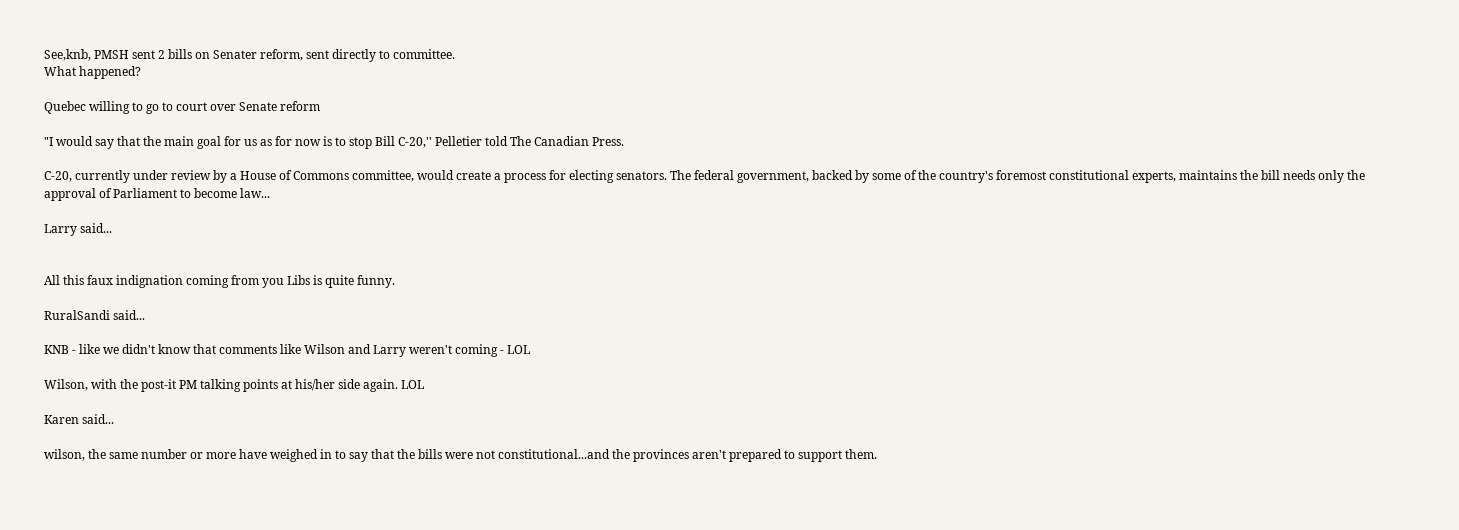See,knb, PMSH sent 2 bills on Senater reform, sent directly to committee.
What happened?

Quebec willing to go to court over Senate reform

"I would say that the main goal for us as for now is to stop Bill C-20,'' Pelletier told The Canadian Press.

C-20, currently under review by a House of Commons committee, would create a process for electing senators. The federal government, backed by some of the country's foremost constitutional experts, maintains the bill needs only the approval of Parliament to become law...

Larry said...


All this faux indignation coming from you Libs is quite funny.

RuralSandi said...

KNB - like we didn't know that comments like Wilson and Larry weren't coming - LOL

Wilson, with the post-it PM talking points at his/her side again. LOL

Karen said...

wilson, the same number or more have weighed in to say that the bills were not constitutional...and the provinces aren't prepared to support them.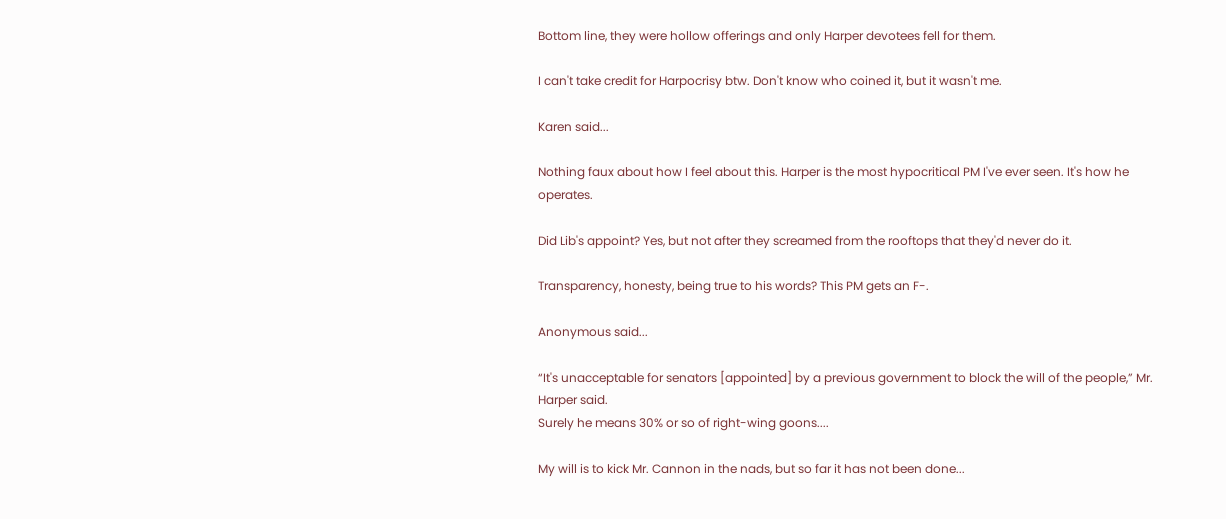Bottom line, they were hollow offerings and only Harper devotees fell for them.

I can't take credit for Harpocrisy btw. Don't know who coined it, but it wasn't me.

Karen said...

Nothing faux about how I feel about this. Harper is the most hypocritical PM I've ever seen. It's how he operates.

Did Lib's appoint? Yes, but not after they screamed from the rooftops that they'd never do it.

Transparency, honesty, being true to his words? This PM gets an F-.

Anonymous said...

“It's unacceptable for senators [appointed] by a previous government to block the will of the people,” Mr. Harper said.
Surely he means 30% or so of right-wing goons....

My will is to kick Mr. Cannon in the nads, but so far it has not been done...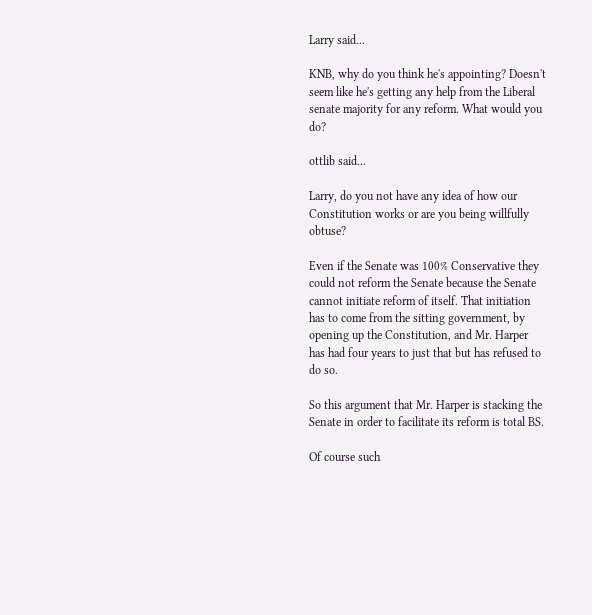Larry said...

KNB, why do you think he's appointing? Doesn't seem like he's getting any help from the Liberal senate majority for any reform. What would you do?

ottlib said...

Larry, do you not have any idea of how our Constitution works or are you being willfully obtuse?

Even if the Senate was 100% Conservative they could not reform the Senate because the Senate cannot initiate reform of itself. That initiation has to come from the sitting government, by opening up the Constitution, and Mr. Harper has had four years to just that but has refused to do so.

So this argument that Mr. Harper is stacking the Senate in order to facilitate its reform is total BS.

Of course such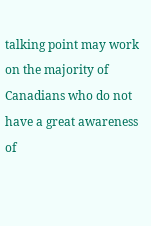talking point may work on the majority of Canadians who do not have a great awareness of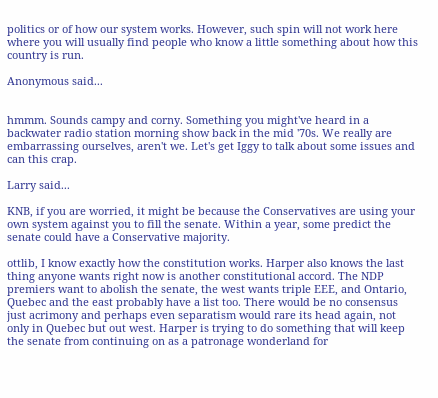politics or of how our system works. However, such spin will not work here where you will usually find people who know a little something about how this country is run.

Anonymous said...


hmmm. Sounds campy and corny. Something you might've heard in a backwater radio station morning show back in the mid '70s. We really are embarrassing ourselves, aren't we. Let's get Iggy to talk about some issues and can this crap.

Larry said...

KNB, if you are worried, it might be because the Conservatives are using your own system against you to fill the senate. Within a year, some predict the senate could have a Conservative majority.

ottlib, I know exactly how the constitution works. Harper also knows the last thing anyone wants right now is another constitutional accord. The NDP premiers want to abolish the senate, the west wants triple EEE, and Ontario, Quebec and the east probably have a list too. There would be no consensus just acrimony and perhaps even separatism would rare its head again, not only in Quebec but out west. Harper is trying to do something that will keep the senate from continuing on as a patronage wonderland for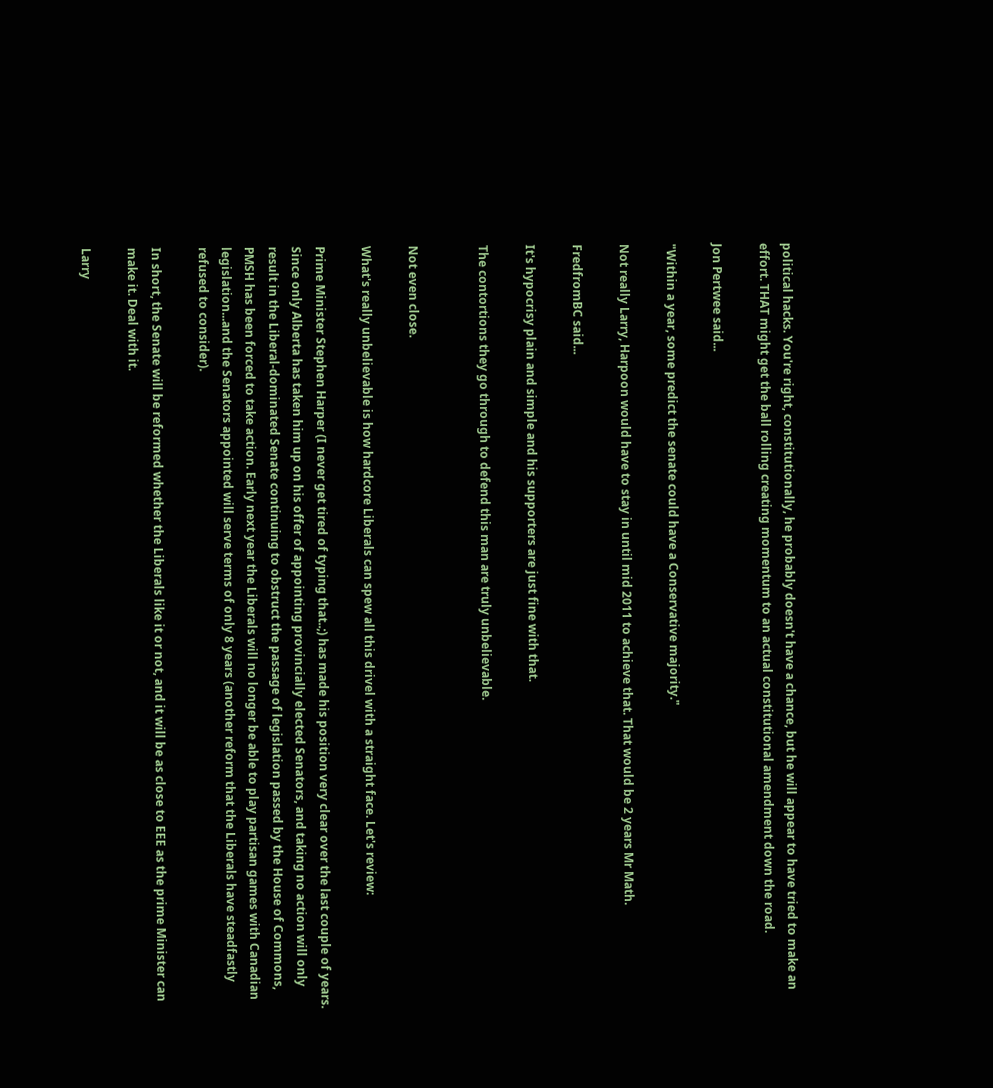political hacks. You're right, constitutionally, he probably doesn't have a chance, but he will appear to have tried to make an effort. THAT might get the ball rolling creating momentum to an actual constitutional amendment down the road.

Jon Pertwee said...

"Within a year, some predict the senate could have a Conservative majority."

Not really Larry, Harpoon would have to stay in until mid 2011 to achieve that. That would be 2 years Mr Math.

FredfromBC said...

It's hypocrisy plain and simple and his supporters are just fine with that.

The contortions they go through to defend this man are truly unbelievable.


Not even close.

What's really unbelievable is how hardcore Liberals can spew all this drivel with a straight face. Let's review:

Prime Minister Stephen Harper (I never get tired of typing that..;) has made his position very clear over the last couple of years. Since only Alberta has taken him up on his offer of appointing provincially elected Senators, and taking no action will only result in the Liberal-dominated Senate continuing to obstruct the passage of legislation passed by the House of Commons, PMSH has been forced to take action. Early next year the Liberals will no longer be able to play partisan games with Canadian legislation...and the Senators appointed will serve terms of only 8 years (another reform that the Liberals have steadfastly refused to consider).

In short, the Senate will be reformed whether the Liberals like it or not, and it will be as close to EEE as the prime Minister can make it. Deal with it.

Larry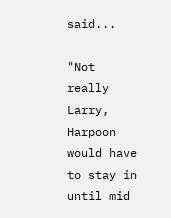said...

"Not really Larry, Harpoon would have to stay in until mid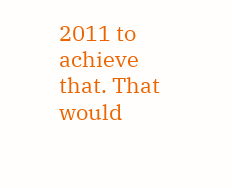2011 to achieve that. That would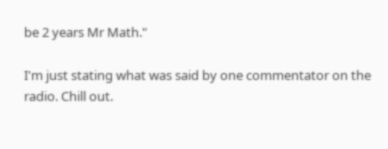be 2 years Mr Math."

I'm just stating what was said by one commentator on the radio. Chill out.